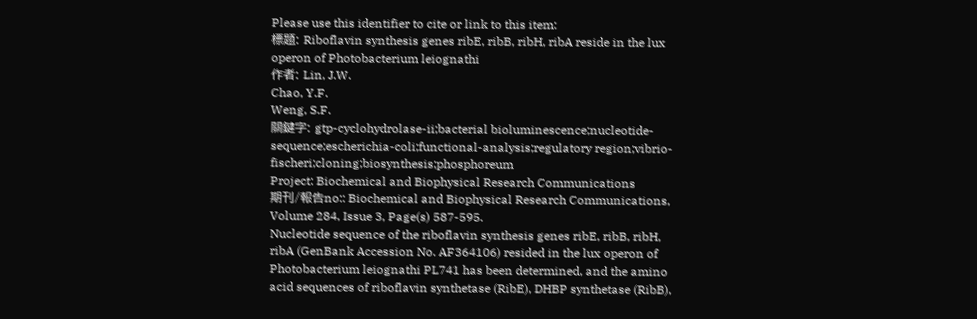Please use this identifier to cite or link to this item:
標題: Riboflavin synthesis genes ribE, ribB, ribH, ribA reside in the lux operon of Photobacterium leiognathi
作者: Lin, J.W.
Chao, Y.F.
Weng, S.F.
關鍵字: gtp-cyclohydrolase-ii;bacterial bioluminescence;nucleotide-sequence;escherichia-coli;functional-analysis;regulatory region;vibrio-fischeri;cloning;biosynthesis;phosphoreum
Project: Biochemical and Biophysical Research Communications
期刊/報告no:: Biochemical and Biophysical Research Communications, Volume 284, Issue 3, Page(s) 587-595.
Nucleotide sequence of the riboflavin synthesis genes ribE, ribB, ribH, ribA (GenBank Accession No. AF364106) resided in the lux operon of Photobacterium leiognathi PL741 has been determined, and the amino acid sequences of riboflavin synthetase (RibE), DHBP synthetase (RibB),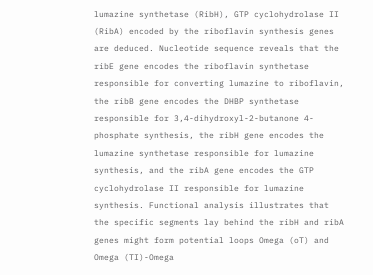lumazine synthetase (RibH), GTP cyclohydrolase II (RibA) encoded by the riboflavin synthesis genes are deduced. Nucleotide sequence reveals that the ribE gene encodes the riboflavin synthetase responsible for converting lumazine to riboflavin, the ribB gene encodes the DHBP synthetase responsible for 3,4-dihydroxyl-2-butanone 4-phosphate synthesis, the ribH gene encodes the lumazine synthetase responsible for lumazine synthesis, and the ribA gene encodes the GTP cyclohydrolase II responsible for lumazine synthesis. Functional analysis illustrates that the specific segments lay behind the ribH and ribA genes might form potential loops Omega (oT) and Omega (TI)-Omega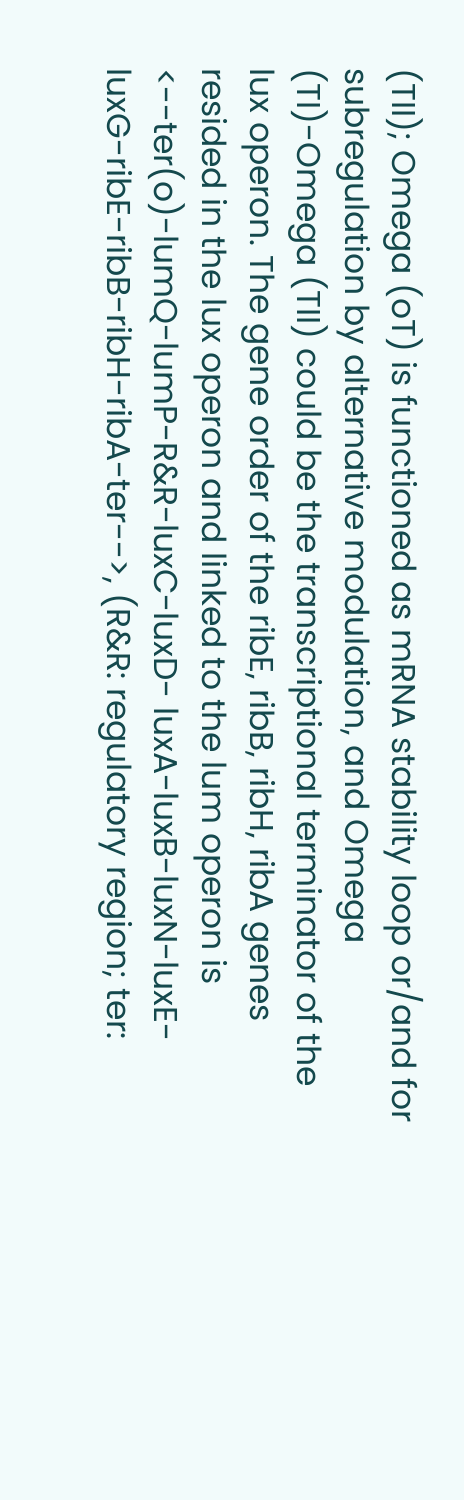(TII); Omega (oT) is functioned as mRNA stability loop or/and for subregulation by alternative modulation, and Omega (TI)-Omega (TII) could be the transcriptional terminator of the lux operon. The gene order of the ribE, ribB, ribH, ribA genes resided in the lux operon and linked to the lum operon is <--ter(o)-lumQ-lumP-R&R-luxC-luxD- luxA-luxB-luxN-luxE-luxG-ribE-ribB-ribH-ribA-ter-->, (R&R: regulatory region; ter: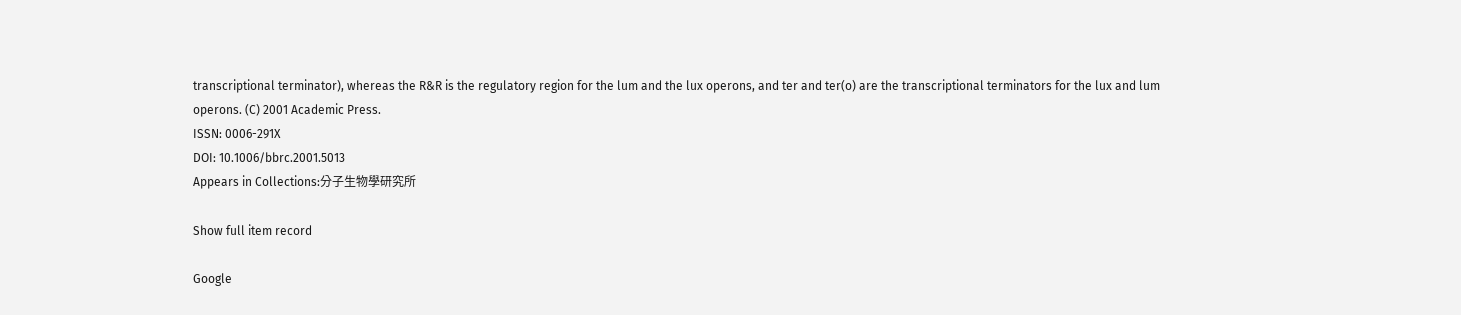transcriptional terminator), whereas the R&R is the regulatory region for the lum and the lux operons, and ter and ter(o) are the transcriptional terminators for the lux and lum operons. (C) 2001 Academic Press.
ISSN: 0006-291X
DOI: 10.1006/bbrc.2001.5013
Appears in Collections:分子生物學研究所

Show full item record

Google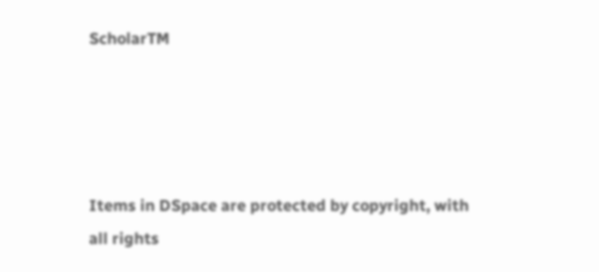ScholarTM




Items in DSpace are protected by copyright, with all rights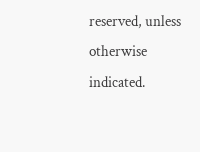reserved, unless otherwise indicated.